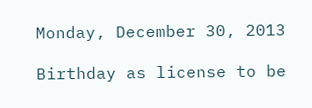Monday, December 30, 2013

Birthday as license to be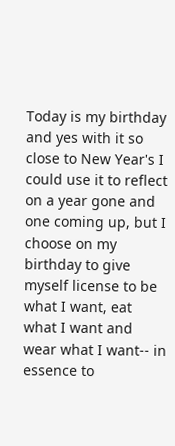Today is my birthday and yes with it so close to New Year's I could use it to reflect on a year gone and one coming up, but I choose on my birthday to give myself license to be what I want, eat what I want and wear what I want-- in essence to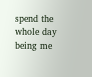spend the whole day being me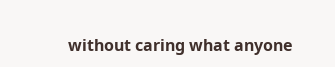without caring what anyone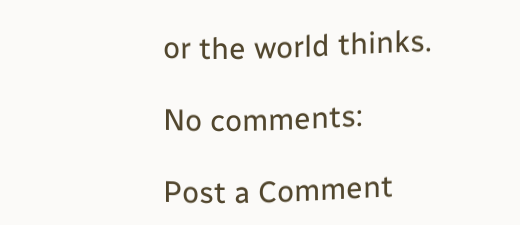or the world thinks.

No comments:

Post a Comment